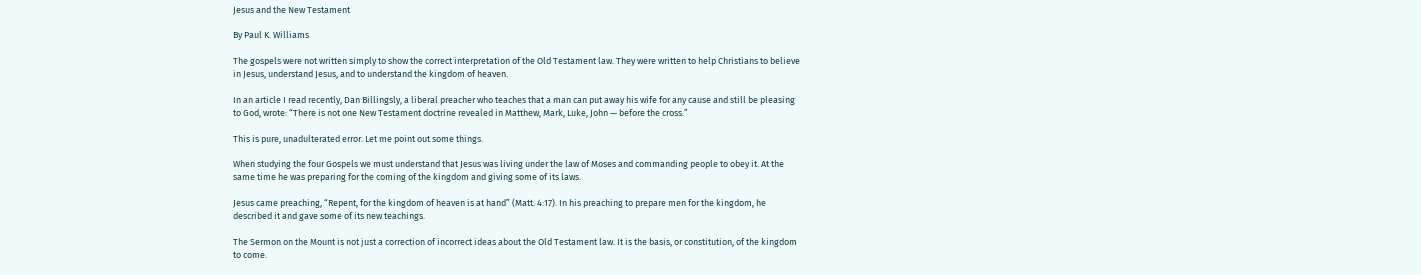Jesus and the New Testament

By Paul K. Williams

The gospels were not written simply to show the correct interpretation of the Old Testament law. They were written to help Christians to believe in Jesus, understand Jesus, and to understand the kingdom of heaven.

In an article I read recently, Dan Billingsly, a liberal preacher who teaches that a man can put away his wife for any cause and still be pleasing to God, wrote: “There is not one New Testament doctrine revealed in Matthew, Mark, Luke, John — before the cross.”

This is pure, unadulterated error. Let me point out some things.

When studying the four Gospels we must understand that Jesus was living under the law of Moses and commanding people to obey it. At the same time he was preparing for the coming of the kingdom and giving some of its laws.

Jesus came preaching, “Repent, for the kingdom of heaven is at hand” (Matt. 4:17). In his preaching to prepare men for the kingdom, he described it and gave some of its new teachings.

The Sermon on the Mount is not just a correction of incorrect ideas about the Old Testament law. It is the basis, or constitution, of the kingdom to come.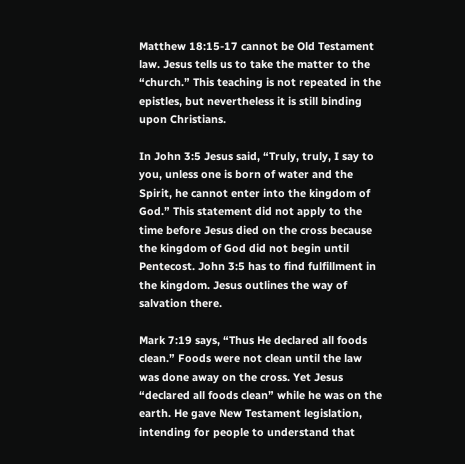Matthew 18:15-17 cannot be Old Testament law. Jesus tells us to take the matter to the “church.” This teaching is not repeated in the epistles, but nevertheless it is still binding upon Christians.

In John 3:5 Jesus said, “Truly, truly, I say to you, unless one is born of water and the Spirit, he cannot enter into the kingdom of God.” This statement did not apply to the time before Jesus died on the cross because the kingdom of God did not begin until Pentecost. John 3:5 has to find fulfillment in the kingdom. Jesus outlines the way of salvation there.

Mark 7:19 says, “Thus He declared all foods clean.” Foods were not clean until the law was done away on the cross. Yet Jesus “declared all foods clean” while he was on the earth. He gave New Testament legislation, intending for people to understand that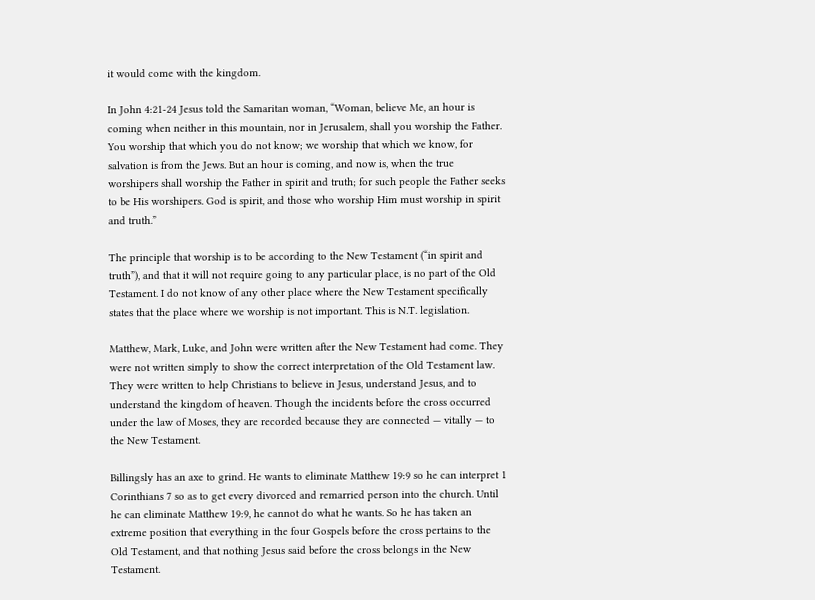it would come with the kingdom.

In John 4:21-24 Jesus told the Samaritan woman, “Woman, believe Me, an hour is coming when neither in this mountain, nor in Jerusalem, shall you worship the Father. You worship that which you do not know; we worship that which we know, for salvation is from the Jews. But an hour is coming, and now is, when the true worshipers shall worship the Father in spirit and truth; for such people the Father seeks to be His worshipers. God is spirit, and those who worship Him must worship in spirit and truth.”

The principle that worship is to be according to the New Testament (“in spirit and truth”), and that it will not require going to any particular place, is no part of the Old Testament. I do not know of any other place where the New Testament specifically states that the place where we worship is not important. This is N.T. legislation.

Matthew, Mark, Luke, and John were written after the New Testament had come. They were not written simply to show the correct interpretation of the Old Testament law. They were written to help Christians to believe in Jesus, understand Jesus, and to understand the kingdom of heaven. Though the incidents before the cross occurred under the law of Moses, they are recorded because they are connected — vitally — to the New Testament.

Billingsly has an axe to grind. He wants to eliminate Matthew 19:9 so he can interpret 1 Corinthians 7 so as to get every divorced and remarried person into the church. Until he can eliminate Matthew 19:9, he cannot do what he wants. So he has taken an extreme position that everything in the four Gospels before the cross pertains to the Old Testament, and that nothing Jesus said before the cross belongs in the New Testament.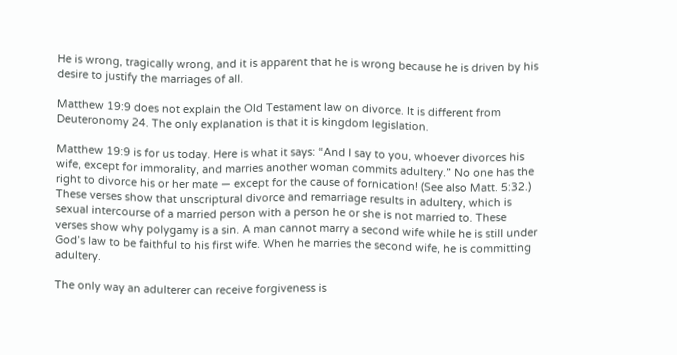He is wrong, tragically wrong, and it is apparent that he is wrong because he is driven by his desire to justify the marriages of all.

Matthew 19:9 does not explain the Old Testament law on divorce. It is different from Deuteronomy 24. The only explanation is that it is kingdom legislation.

Matthew 19:9 is for us today. Here is what it says: “And I say to you, whoever divorces his wife, except for immorality, and marries another woman commits adultery.” No one has the right to divorce his or her mate — except for the cause of fornication! (See also Matt. 5:32.) These verses show that unscriptural divorce and remarriage results in adultery, which is sexual intercourse of a married person with a person he or she is not married to. These verses show why polygamy is a sin. A man cannot marry a second wife while he is still under God’s law to be faithful to his first wife. When he marries the second wife, he is committing adultery.

The only way an adulterer can receive forgiveness is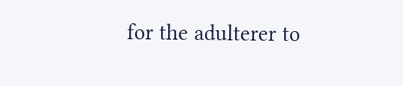for the adulterer to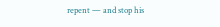repent — and stop his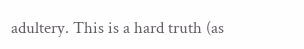adultery. This is a hard truth (as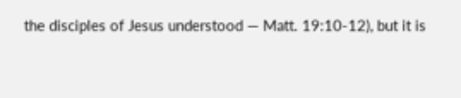the disciples of Jesus understood — Matt. 19:10-12), but it is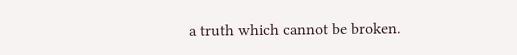a truth which cannot be broken.